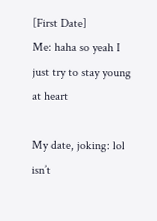[First Date]
Me: haha so yeah I just try to stay young at heart

My date, joking: lol isn’t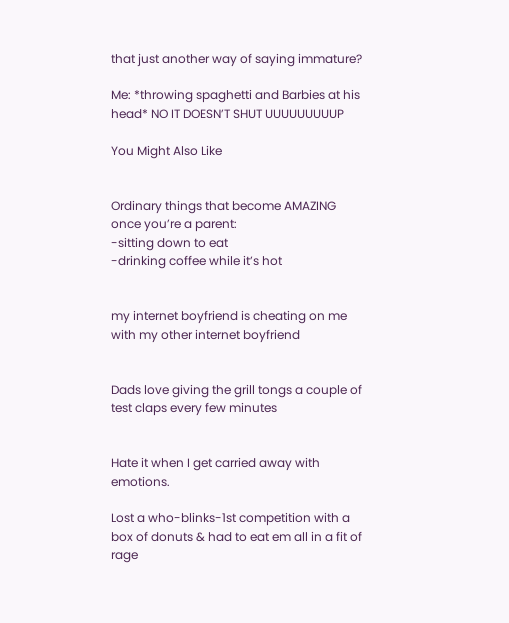that just another way of saying immature?

Me: *throwing spaghetti and Barbies at his head* NO IT DOESN’T SHUT UUUUUUUUUP

You Might Also Like


Ordinary things that become AMAZING once you’re a parent:
-sitting down to eat
-drinking coffee while it’s hot


my internet boyfriend is cheating on me with my other internet boyfriend


Dads love giving the grill tongs a couple of test claps every few minutes


Hate it when I get carried away with emotions.

Lost a who-blinks-1st competition with a box of donuts & had to eat em all in a fit of rage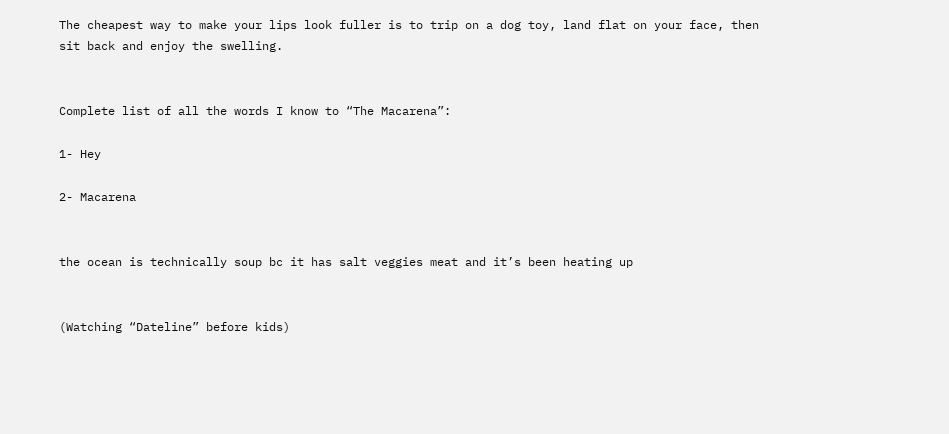The cheapest way to make your lips look fuller is to trip on a dog toy, land flat on your face, then sit back and enjoy the swelling.


Complete list of all the words I know to “The Macarena”:

1- Hey

2- Macarena


the ocean is technically soup bc it has salt veggies meat and it’s been heating up


(Watching “Dateline” before kids)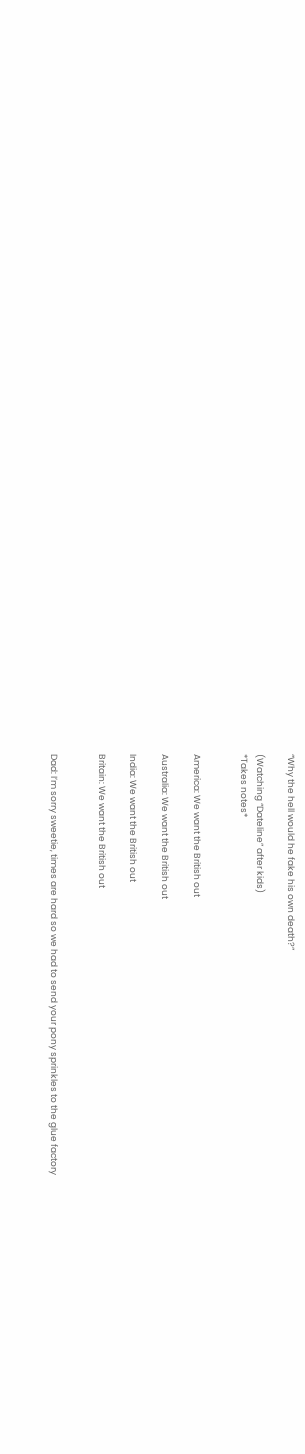“Why the hell would he fake his own death?”

(Watching “Dateline” after kids)
*Takes notes*


America: We want the British out

Australia: We want the British out

India: We want the British out

Britain: We want the British out


Dad: I’m sorry sweetie, times are hard so we had to send your pony sprinkles to the glue factory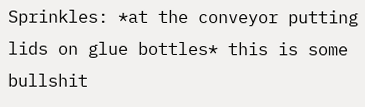Sprinkles: *at the conveyor putting lids on glue bottles* this is some bullshit